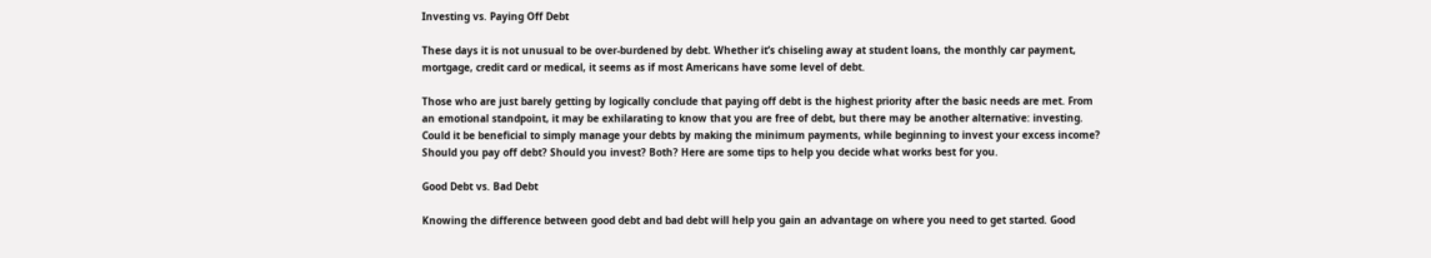Investing vs. Paying Off Debt

These days it is not unusual to be over-burdened by debt. Whether it’s chiseling away at student loans, the monthly car payment, mortgage, credit card or medical, it seems as if most Americans have some level of debt.

Those who are just barely getting by logically conclude that paying off debt is the highest priority after the basic needs are met. From an emotional standpoint, it may be exhilarating to know that you are free of debt, but there may be another alternative: investing. Could it be beneficial to simply manage your debts by making the minimum payments, while beginning to invest your excess income? Should you pay off debt? Should you invest? Both? Here are some tips to help you decide what works best for you.

Good Debt vs. Bad Debt

Knowing the difference between good debt and bad debt will help you gain an advantage on where you need to get started. Good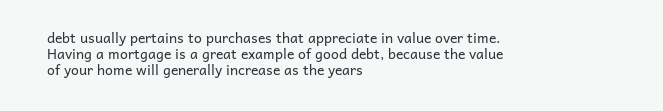debt usually pertains to purchases that appreciate in value over time. Having a mortgage is a great example of good debt, because the value of your home will generally increase as the years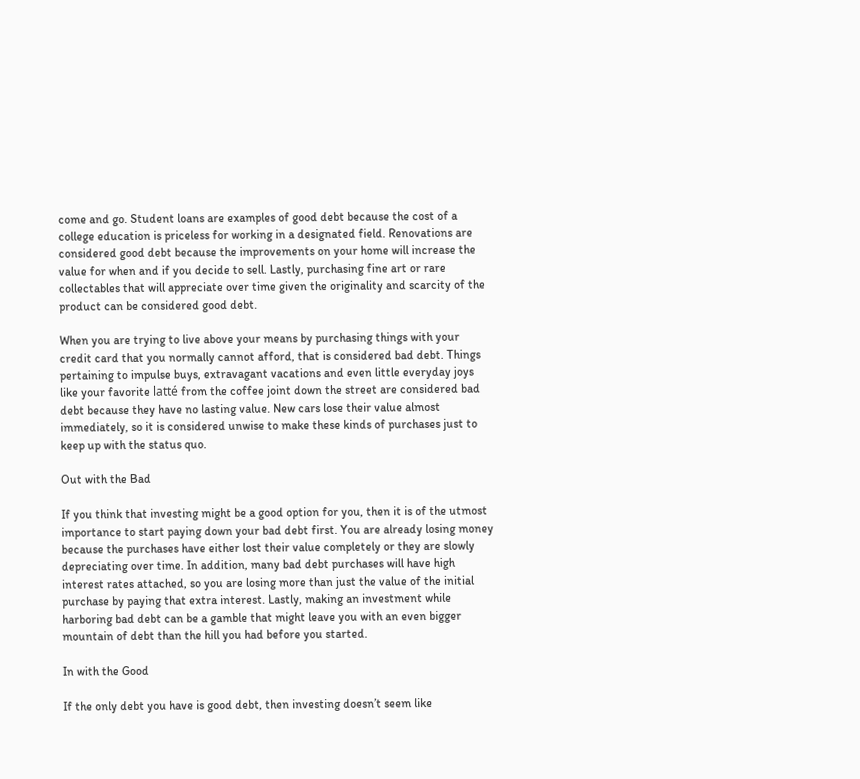come and go. Student loans are examples of good debt because the cost of a college education is priceless for working in a designated field. Renovations are considered good debt because the improvements on your home will increase the value for when and if you decide to sell. Lastly, purchasing fine art or rare collectables that will appreciate over time given the originality and scarcity of the product can be considered good debt.

When you are trying to live above your means by purchasing things with your credit card that you normally cannot afford, that is considered bad debt. Things pertaining to impulse buys, extravagant vacations and even little everyday joys like your favorite latté from the coffee joint down the street are considered bad debt because they have no lasting value. New cars lose their value almost immediately, so it is considered unwise to make these kinds of purchases just to keep up with the status quo.

Out with the Bad

If you think that investing might be a good option for you, then it is of the utmost importance to start paying down your bad debt first. You are already losing money because the purchases have either lost their value completely or they are slowly depreciating over time. In addition, many bad debt purchases will have high interest rates attached, so you are losing more than just the value of the initial purchase by paying that extra interest. Lastly, making an investment while harboring bad debt can be a gamble that might leave you with an even bigger mountain of debt than the hill you had before you started.

In with the Good

If the only debt you have is good debt, then investing doesn’t seem like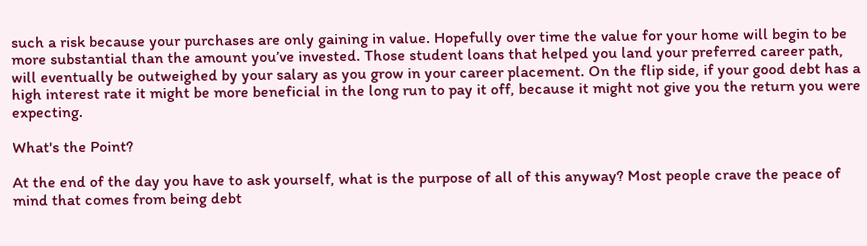such a risk because your purchases are only gaining in value. Hopefully over time the value for your home will begin to be more substantial than the amount you’ve invested. Those student loans that helped you land your preferred career path, will eventually be outweighed by your salary as you grow in your career placement. On the flip side, if your good debt has a high interest rate it might be more beneficial in the long run to pay it off, because it might not give you the return you were expecting.

What's the Point?

At the end of the day you have to ask yourself, what is the purpose of all of this anyway? Most people crave the peace of mind that comes from being debt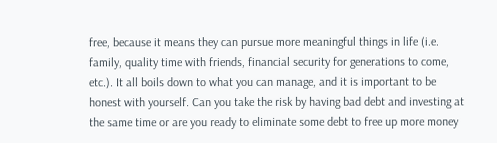free, because it means they can pursue more meaningful things in life (i.e. family, quality time with friends, financial security for generations to come, etc.). It all boils down to what you can manage, and it is important to be honest with yourself. Can you take the risk by having bad debt and investing at the same time or are you ready to eliminate some debt to free up more money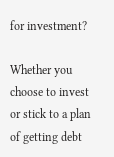for investment?

Whether you choose to invest or stick to a plan of getting debt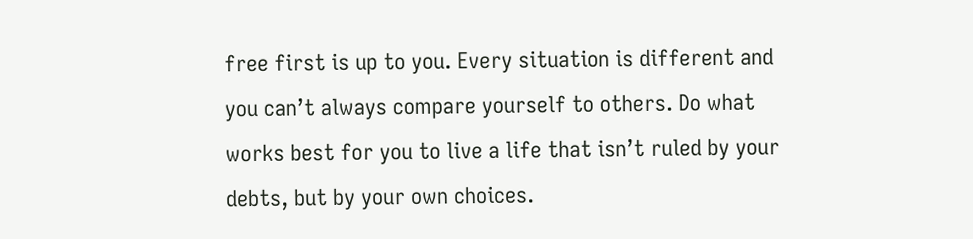free first is up to you. Every situation is different and you can’t always compare yourself to others. Do what works best for you to live a life that isn’t ruled by your debts, but by your own choices.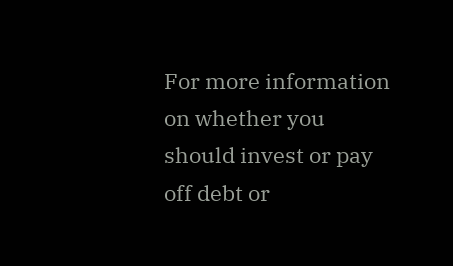For more information on whether you should invest or pay off debt or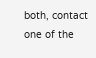both, contact one of the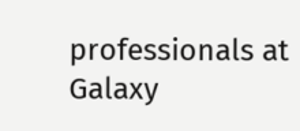professionals at Galaxy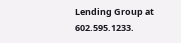Lending Group at 602.595.1233.